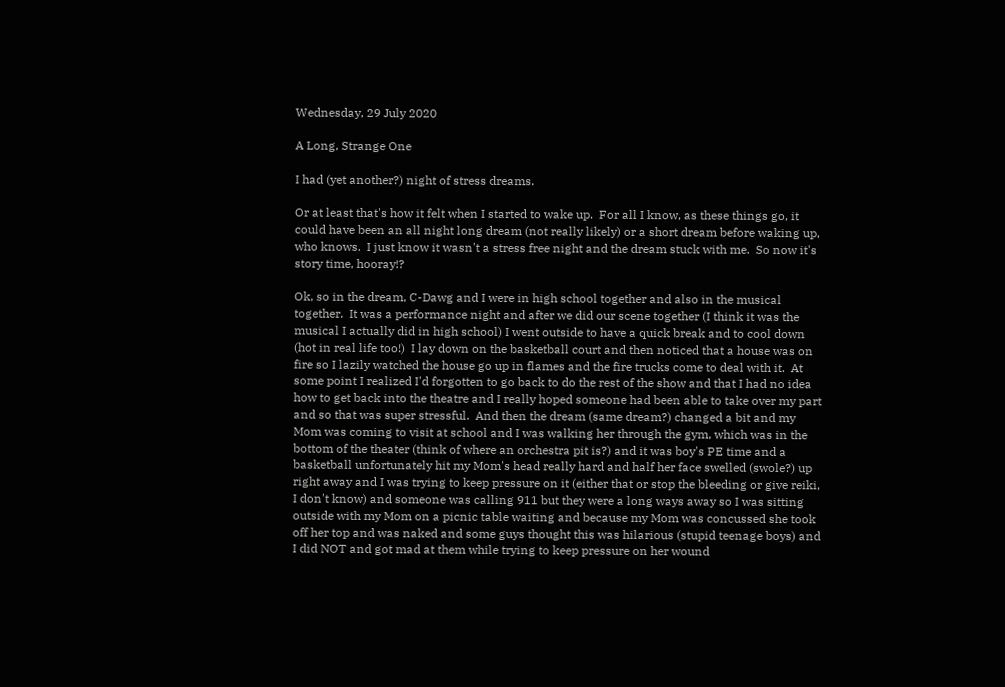Wednesday, 29 July 2020

A Long, Strange One

I had (yet another?) night of stress dreams.

Or at least that's how it felt when I started to wake up.  For all I know, as these things go, it could have been an all night long dream (not really likely) or a short dream before waking up, who knows.  I just know it wasn't a stress free night and the dream stuck with me.  So now it's story time, hooray!?

Ok, so in the dream, C-Dawg and I were in high school together and also in the musical together.  It was a performance night and after we did our scene together (I think it was the musical I actually did in high school) I went outside to have a quick break and to cool down (hot in real life too!)  I lay down on the basketball court and then noticed that a house was on fire so I lazily watched the house go up in flames and the fire trucks come to deal with it.  At some point I realized I'd forgotten to go back to do the rest of the show and that I had no idea how to get back into the theatre and I really hoped someone had been able to take over my part and so that was super stressful.  And then the dream (same dream?) changed a bit and my Mom was coming to visit at school and I was walking her through the gym, which was in the bottom of the theater (think of where an orchestra pit is?) and it was boy's PE time and a basketball unfortunately hit my Mom's head really hard and half her face swelled (swole?) up right away and I was trying to keep pressure on it (either that or stop the bleeding or give reiki, I don't know) and someone was calling 911 but they were a long ways away so I was sitting outside with my Mom on a picnic table waiting and because my Mom was concussed she took off her top and was naked and some guys thought this was hilarious (stupid teenage boys) and I did NOT and got mad at them while trying to keep pressure on her wound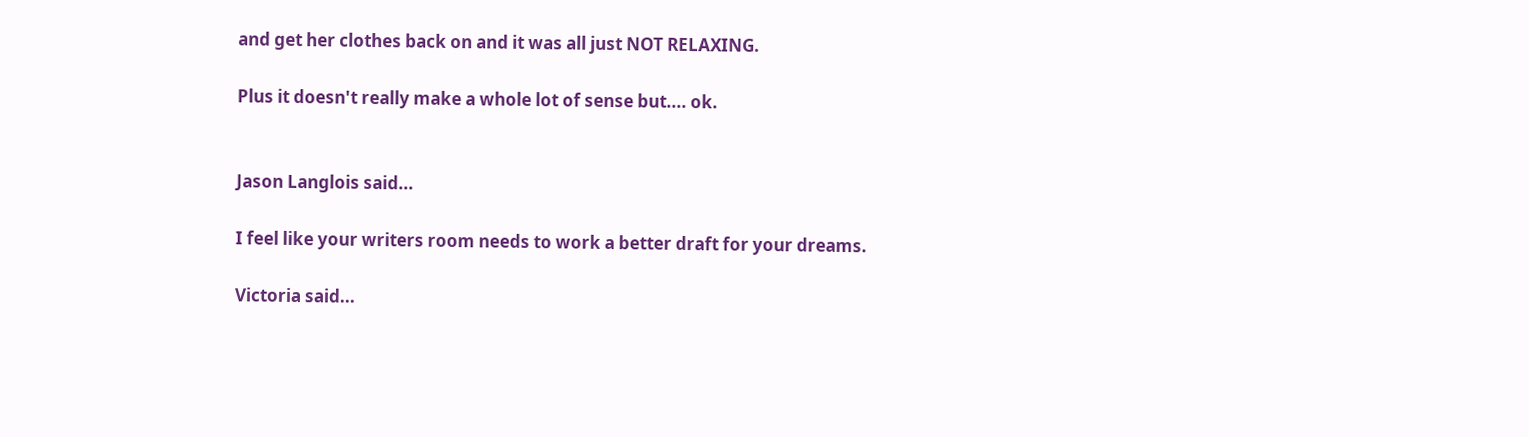and get her clothes back on and it was all just NOT RELAXING.

Plus it doesn't really make a whole lot of sense but.... ok.


Jason Langlois said...

I feel like your writers room needs to work a better draft for your dreams.

Victoria said...